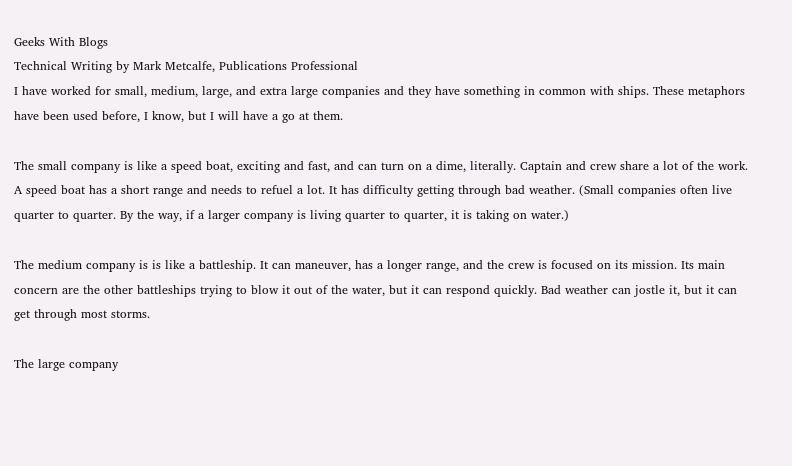Geeks With Blogs
Technical Writing by Mark Metcalfe, Publications Professional
I have worked for small, medium, large, and extra large companies and they have something in common with ships. These metaphors have been used before, I know, but I will have a go at them.

The small company is like a speed boat, exciting and fast, and can turn on a dime, literally. Captain and crew share a lot of the work. A speed boat has a short range and needs to refuel a lot. It has difficulty getting through bad weather. (Small companies often live quarter to quarter. By the way, if a larger company is living quarter to quarter, it is taking on water.)

The medium company is is like a battleship. It can maneuver, has a longer range, and the crew is focused on its mission. Its main concern are the other battleships trying to blow it out of the water, but it can respond quickly. Bad weather can jostle it, but it can get through most storms.

The large company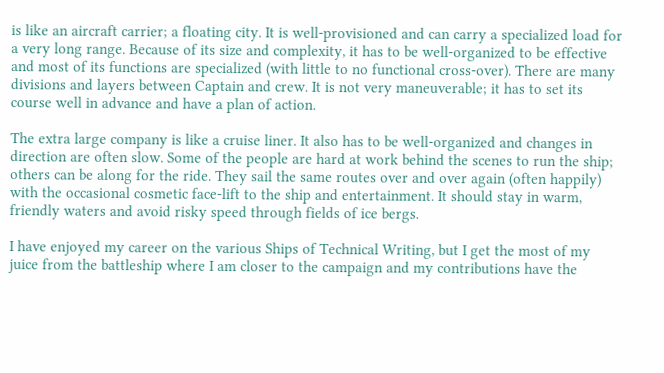is like an aircraft carrier; a floating city. It is well-provisioned and can carry a specialized load for a very long range. Because of its size and complexity, it has to be well-organized to be effective and most of its functions are specialized (with little to no functional cross-over). There are many divisions and layers between Captain and crew. It is not very maneuverable; it has to set its course well in advance and have a plan of action.

The extra large company is like a cruise liner. It also has to be well-organized and changes in direction are often slow. Some of the people are hard at work behind the scenes to run the ship; others can be along for the ride. They sail the same routes over and over again (often happily) with the occasional cosmetic face-lift to the ship and entertainment. It should stay in warm, friendly waters and avoid risky speed through fields of ice bergs.

I have enjoyed my career on the various Ships of Technical Writing, but I get the most of my juice from the battleship where I am closer to the campaign and my contributions have the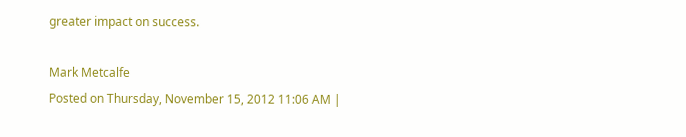greater impact on success.

Mark Metcalfe
Posted on Thursday, November 15, 2012 11:06 AM |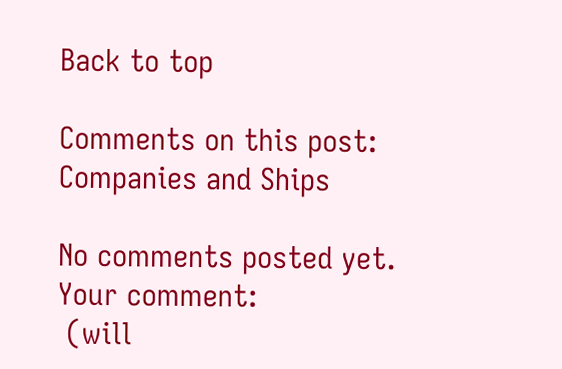Back to top

Comments on this post: Companies and Ships

No comments posted yet.
Your comment:
 (will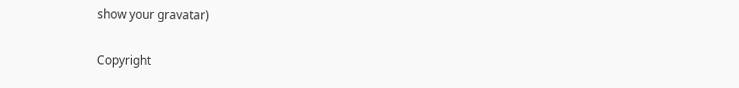show your gravatar)

Copyright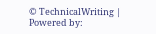© TechnicalWriting | Powered by: